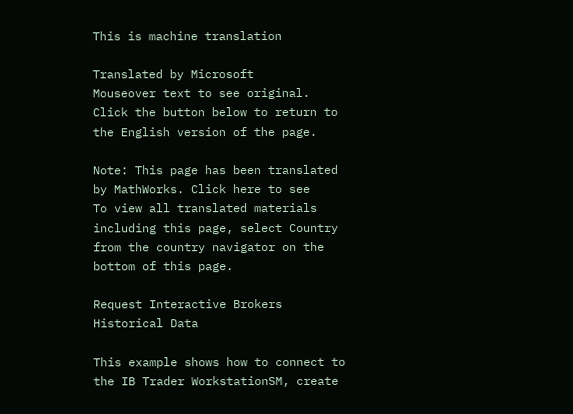This is machine translation

Translated by Microsoft
Mouseover text to see original. Click the button below to return to the English version of the page.

Note: This page has been translated by MathWorks. Click here to see
To view all translated materials including this page, select Country from the country navigator on the bottom of this page.

Request Interactive Brokers Historical Data

This example shows how to connect to the IB Trader WorkstationSM, create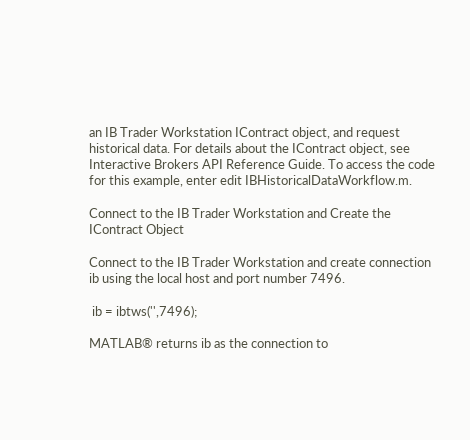an IB Trader Workstation IContract object, and request historical data. For details about the IContract object, see Interactive Brokers API Reference Guide. To access the code for this example, enter edit IBHistoricalDataWorkflow.m.

Connect to the IB Trader Workstation and Create the IContract Object

Connect to the IB Trader Workstation and create connection ib using the local host and port number 7496.

 ib = ibtws('',7496);

MATLAB® returns ib as the connection to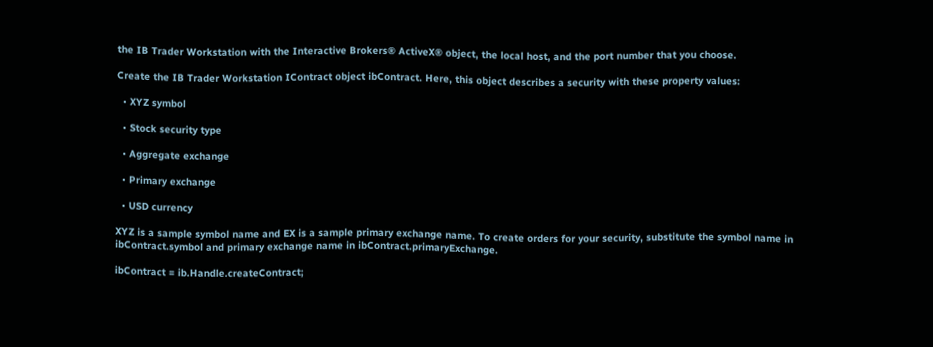the IB Trader Workstation with the Interactive Brokers® ActiveX® object, the local host, and the port number that you choose.

Create the IB Trader Workstation IContract object ibContract. Here, this object describes a security with these property values:

  • XYZ symbol

  • Stock security type

  • Aggregate exchange

  • Primary exchange

  • USD currency

XYZ is a sample symbol name and EX is a sample primary exchange name. To create orders for your security, substitute the symbol name in ibContract.symbol and primary exchange name in ibContract.primaryExchange.

ibContract = ib.Handle.createContract;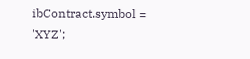ibContract.symbol = 'XYZ';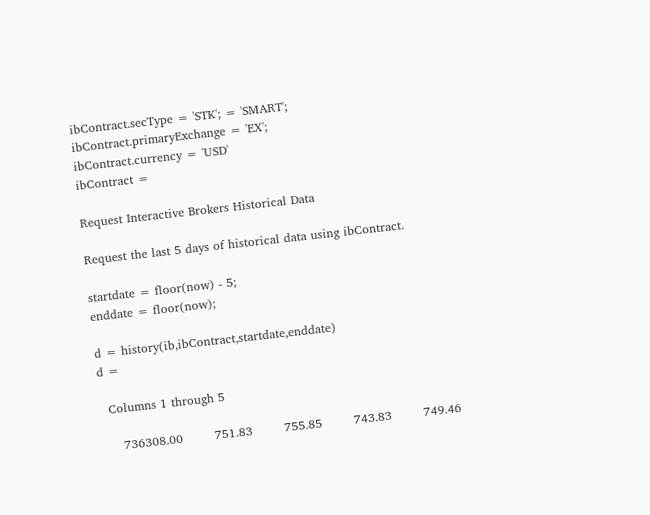ibContract.secType = 'STK'; = 'SMART';
ibContract.primaryExchange = 'EX';
ibContract.currency = 'USD'
ibContract =

Request Interactive Brokers Historical Data

Request the last 5 days of historical data using ibContract.

startdate = floor(now) - 5;
enddate = floor(now);

d = history(ib,ibContract,startdate,enddate)
d =

  Columns 1 through 5

     736308.00        751.83        755.85        743.83        749.46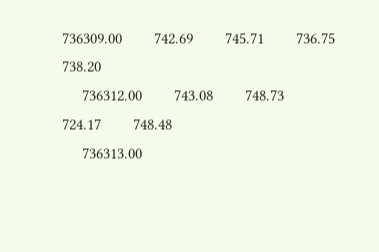736309.00        742.69        745.71        736.75        738.20
     736312.00        743.08        748.73        724.17        748.48
     736313.00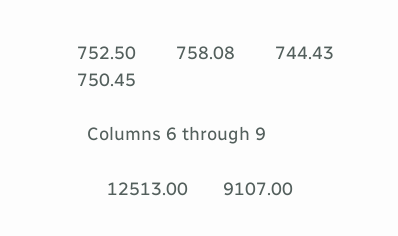752.50        758.08        744.43        750.45

  Columns 6 through 9

      12513.00       9107.00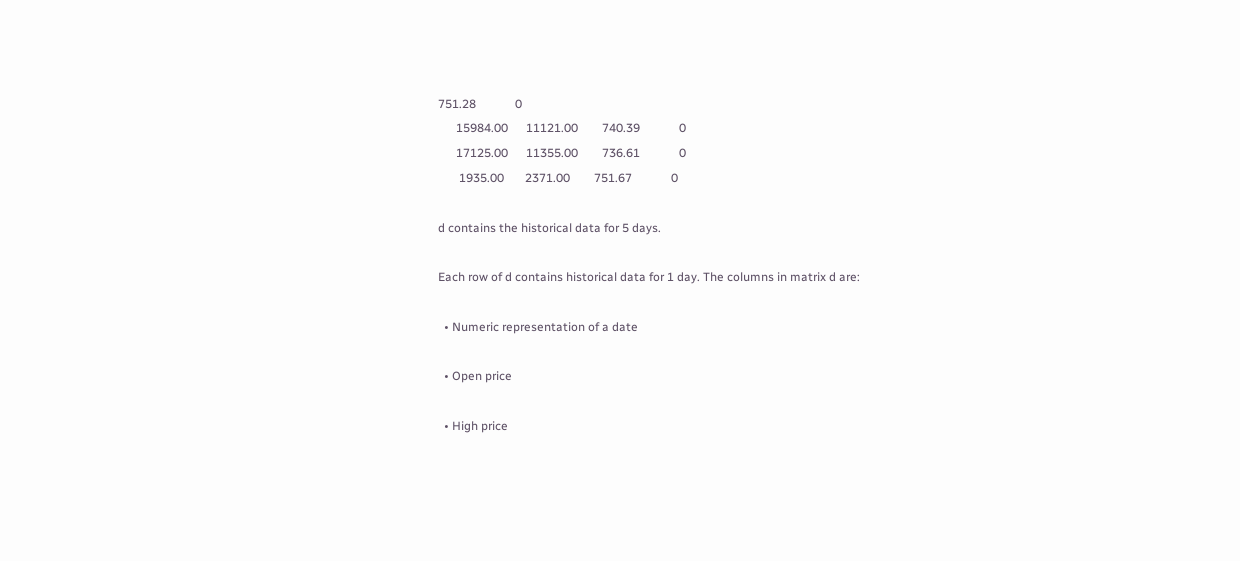751.28             0
      15984.00      11121.00        740.39             0
      17125.00      11355.00        736.61             0
       1935.00       2371.00        751.67             0

d contains the historical data for 5 days.

Each row of d contains historical data for 1 day. The columns in matrix d are:

  • Numeric representation of a date

  • Open price

  • High price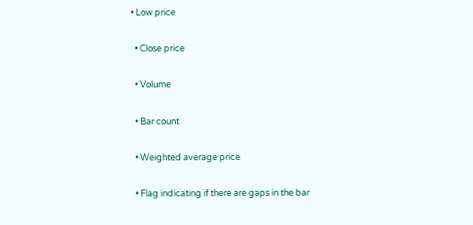• Low price

  • Close price

  • Volume

  • Bar count

  • Weighted average price

  • Flag indicating if there are gaps in the bar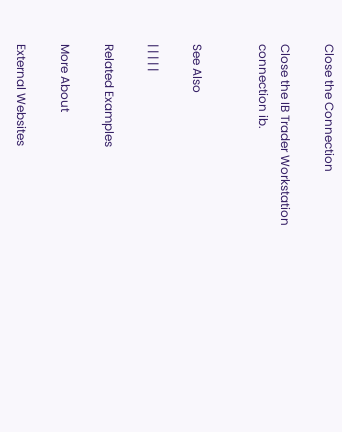Close the Connection

Close the IB Trader Workstation connection ib.


See Also

| | | | |

Related Examples

More About

External Websites